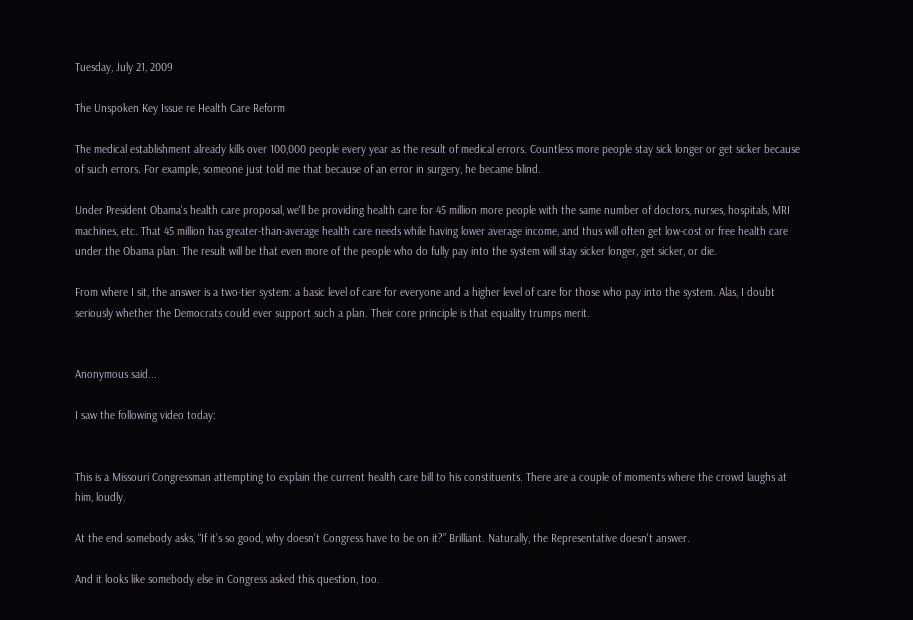Tuesday, July 21, 2009

The Unspoken Key Issue re Health Care Reform

The medical establishment already kills over 100,000 people every year as the result of medical errors. Countless more people stay sick longer or get sicker because of such errors. For example, someone just told me that because of an error in surgery, he became blind.

Under President Obama's health care proposal, we'll be providing health care for 45 million more people with the same number of doctors, nurses, hospitals, MRI machines, etc. That 45 million has greater-than-average health care needs while having lower average income, and thus will often get low-cost or free health care under the Obama plan. The result will be that even more of the people who do fully pay into the system will stay sicker longer, get sicker, or die.

From where I sit, the answer is a two-tier system: a basic level of care for everyone and a higher level of care for those who pay into the system. Alas, I doubt seriously whether the Democrats could ever support such a plan. Their core principle is that equality trumps merit.


Anonymous said...

I saw the following video today:


This is a Missouri Congressman attempting to explain the current health care bill to his constituents. There are a couple of moments where the crowd laughs at him, loudly.

At the end somebody asks, “If it’s so good, why doesn’t Congress have to be on it?” Brilliant. Naturally, the Representative doesn't answer.

And it looks like somebody else in Congress asked this question, too.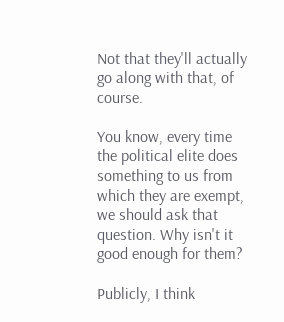Not that they'll actually go along with that, of course.

You know, every time the political elite does something to us from which they are exempt, we should ask that question. Why isn't it good enough for them?

Publicly, I think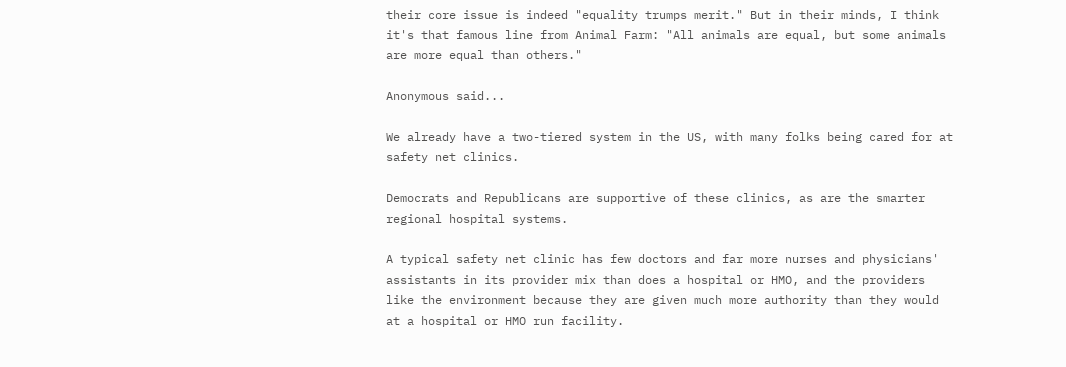their core issue is indeed "equality trumps merit." But in their minds, I think it's that famous line from Animal Farm: "All animals are equal, but some animals are more equal than others."

Anonymous said...

We already have a two-tiered system in the US, with many folks being cared for at safety net clinics.

Democrats and Republicans are supportive of these clinics, as are the smarter regional hospital systems.

A typical safety net clinic has few doctors and far more nurses and physicians' assistants in its provider mix than does a hospital or HMO, and the providers like the environment because they are given much more authority than they would at a hospital or HMO run facility.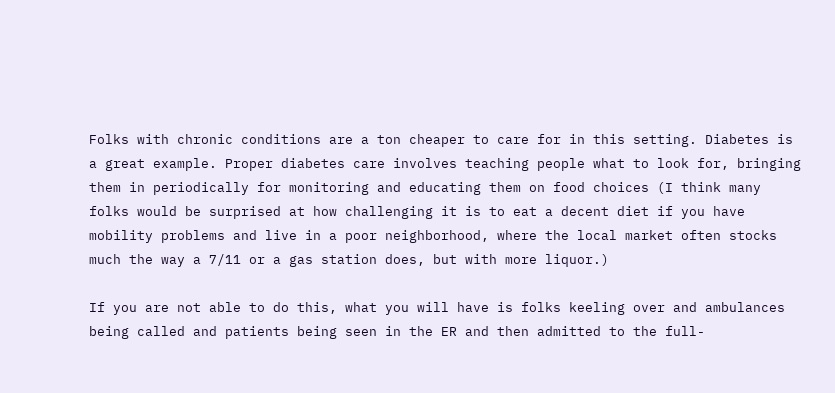Folks with chronic conditions are a ton cheaper to care for in this setting. Diabetes is a great example. Proper diabetes care involves teaching people what to look for, bringing them in periodically for monitoring and educating them on food choices (I think many folks would be surprised at how challenging it is to eat a decent diet if you have mobility problems and live in a poor neighborhood, where the local market often stocks much the way a 7/11 or a gas station does, but with more liquor.)

If you are not able to do this, what you will have is folks keeling over and ambulances being called and patients being seen in the ER and then admitted to the full-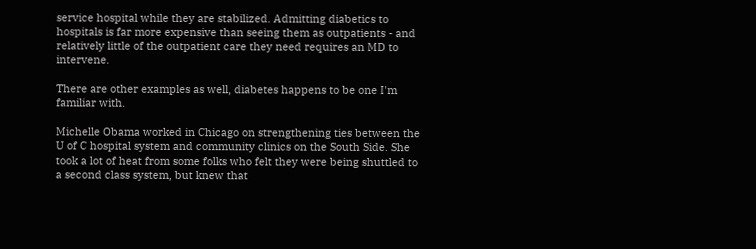service hospital while they are stabilized. Admitting diabetics to hospitals is far more expensive than seeing them as outpatients - and relatively little of the outpatient care they need requires an MD to intervene.

There are other examples as well, diabetes happens to be one I'm familiar with.

Michelle Obama worked in Chicago on strengthening ties between the U of C hospital system and community clinics on the South Side. She took a lot of heat from some folks who felt they were being shuttled to a second class system, but knew that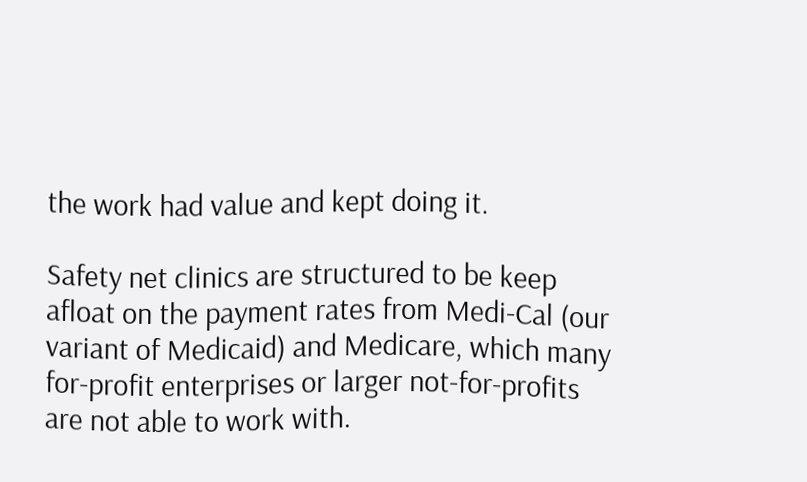the work had value and kept doing it.

Safety net clinics are structured to be keep afloat on the payment rates from Medi-Cal (our variant of Medicaid) and Medicare, which many for-profit enterprises or larger not-for-profits are not able to work with.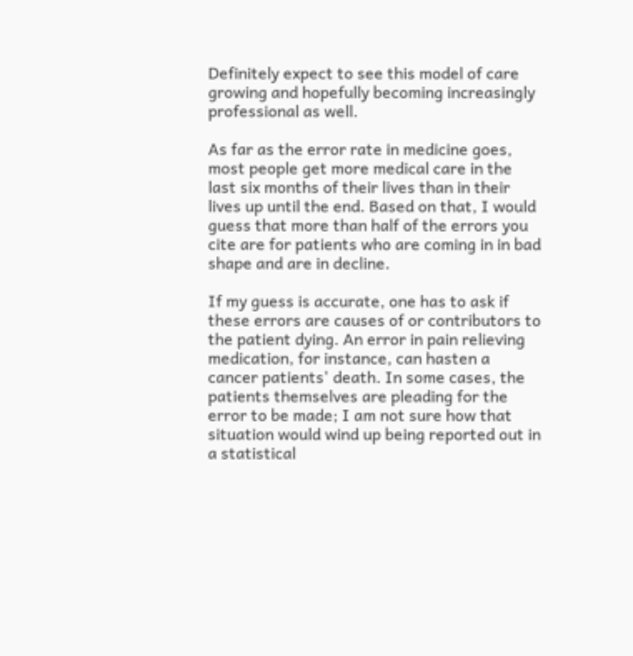Definitely expect to see this model of care growing and hopefully becoming increasingly professional as well.

As far as the error rate in medicine goes, most people get more medical care in the last six months of their lives than in their lives up until the end. Based on that, I would guess that more than half of the errors you cite are for patients who are coming in in bad shape and are in decline.

If my guess is accurate, one has to ask if these errors are causes of or contributors to the patient dying. An error in pain relieving medication, for instance, can hasten a cancer patients' death. In some cases, the patients themselves are pleading for the error to be made; I am not sure how that situation would wind up being reported out in a statistical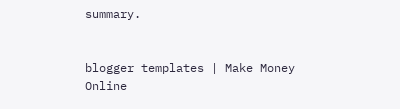summary.


blogger templates | Make Money Online